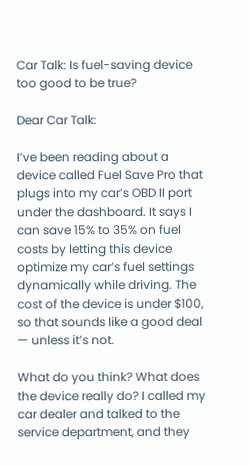Car Talk: Is fuel-saving device too good to be true?

Dear Car Talk:

I’ve been reading about a device called Fuel Save Pro that plugs into my car’s OBD II port under the dashboard. It says I can save 15% to 35% on fuel costs by letting this device optimize my car’s fuel settings dynamically while driving. The cost of the device is under $100, so that sounds like a good deal — unless it’s not.

What do you think? What does the device really do? I called my car dealer and talked to the service department, and they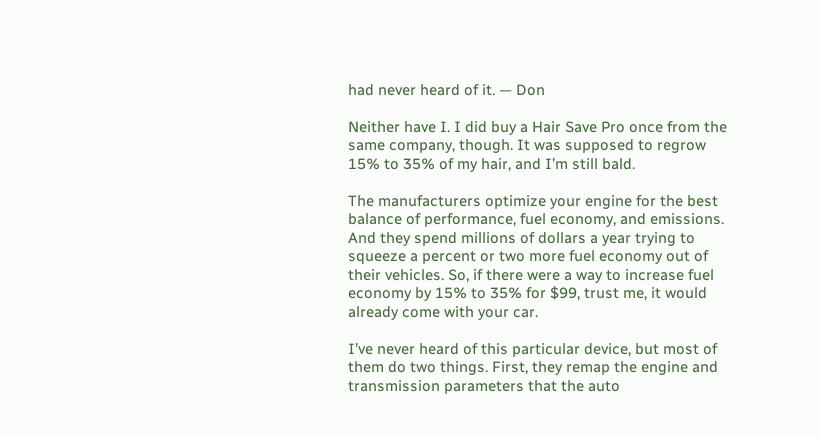had never heard of it. — Don

Neither have I. I did buy a Hair Save Pro once from the same company, though. It was supposed to regrow 15% to 35% of my hair, and I’m still bald.

The manufacturers optimize your engine for the best balance of performance, fuel economy, and emissions. And they spend millions of dollars a year trying to squeeze a percent or two more fuel economy out of their vehicles. So, if there were a way to increase fuel economy by 15% to 35% for $99, trust me, it would already come with your car.

I’ve never heard of this particular device, but most of them do two things. First, they remap the engine and transmission parameters that the auto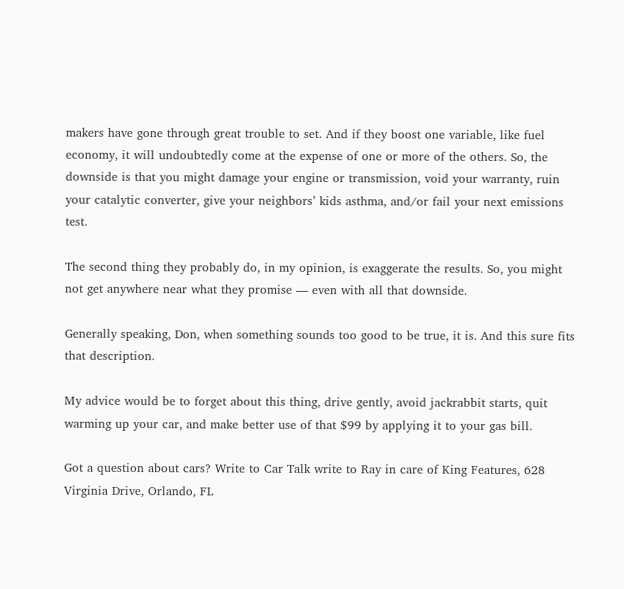makers have gone through great trouble to set. And if they boost one variable, like fuel economy, it will undoubtedly come at the expense of one or more of the others. So, the downside is that you might damage your engine or transmission, void your warranty, ruin your catalytic converter, give your neighbors’ kids asthma, and/or fail your next emissions test.

The second thing they probably do, in my opinion, is exaggerate the results. So, you might not get anywhere near what they promise — even with all that downside.

Generally speaking, Don, when something sounds too good to be true, it is. And this sure fits that description.

My advice would be to forget about this thing, drive gently, avoid jackrabbit starts, quit warming up your car, and make better use of that $99 by applying it to your gas bill.

Got a question about cars? Write to Car Talk write to Ray in care of King Features, 628 Virginia Drive, Orlando, FL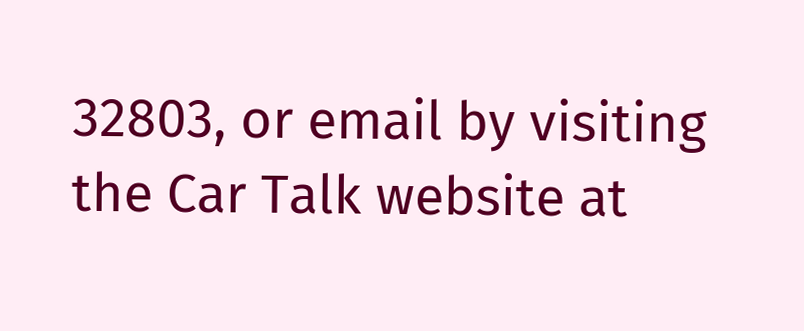32803, or email by visiting the Car Talk website at